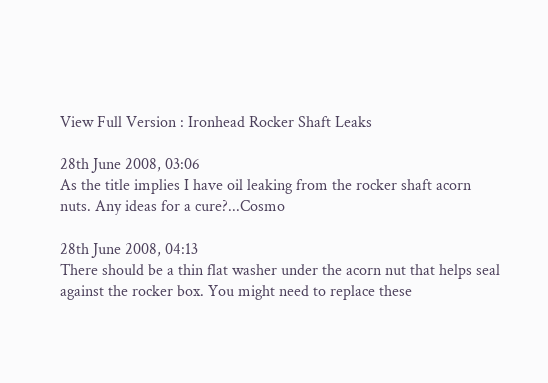View Full Version : Ironhead Rocker Shaft Leaks

28th June 2008, 03:06
As the title implies I have oil leaking from the rocker shaft acorn nuts. Any ideas for a cure?...Cosmo

28th June 2008, 04:13
There should be a thin flat washer under the acorn nut that helps seal against the rocker box. You might need to replace these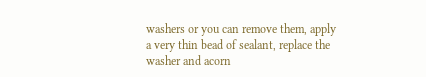washers or you can remove them, apply a very thin bead of sealant, replace the washer and acorn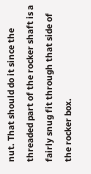nut. That should do it since the threaded part of the rocker shaft is a fairly snug fit through that side of the rocker box.